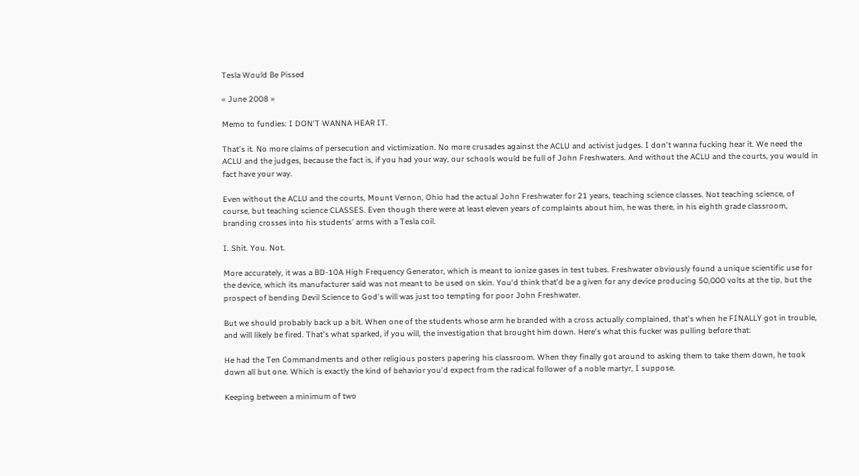Tesla Would Be Pissed

« June 2008 »

Memo to fundies: I DON'T WANNA HEAR IT.

That's it. No more claims of persecution and victimization. No more crusades against the ACLU and activist judges. I don't wanna fucking hear it. We need the ACLU and the judges, because the fact is, if you had your way, our schools would be full of John Freshwaters. And without the ACLU and the courts, you would in fact have your way.

Even without the ACLU and the courts, Mount Vernon, Ohio had the actual John Freshwater for 21 years, teaching science classes. Not teaching science, of course, but teaching science CLASSES. Even though there were at least eleven years of complaints about him, he was there, in his eighth grade classroom, branding crosses into his students' arms with a Tesla coil.

I. Shit. You. Not.

More accurately, it was a BD-10A High Frequency Generator, which is meant to ionize gases in test tubes. Freshwater obviously found a unique scientific use for the device, which its manufacturer said was not meant to be used on skin. You'd think that'd be a given for any device producing 50,000 volts at the tip, but the prospect of bending Devil Science to God's will was just too tempting for poor John Freshwater.

But we should probably back up a bit. When one of the students whose arm he branded with a cross actually complained, that's when he FINALLY got in trouble, and will likely be fired. That's what sparked, if you will, the investigation that brought him down. Here's what this fucker was pulling before that:

He had the Ten Commandments and other religious posters papering his classroom. When they finally got around to asking them to take them down, he took down all but one. Which is exactly the kind of behavior you'd expect from the radical follower of a noble martyr, I suppose.

Keeping between a minimum of two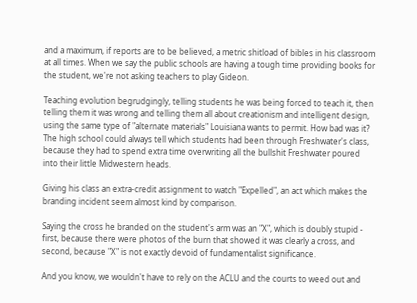and a maximum, if reports are to be believed, a metric shitload of bibles in his classroom at all times. When we say the public schools are having a tough time providing books for the student, we're not asking teachers to play Gideon.

Teaching evolution begrudgingly, telling students he was being forced to teach it, then telling them it was wrong and telling them all about creationism and intelligent design, using the same type of "alternate materials" Louisiana wants to permit. How bad was it? The high school could always tell which students had been through Freshwater's class, because they had to spend extra time overwriting all the bullshit Freshwater poured into their little Midwestern heads.

Giving his class an extra-credit assignment to watch "Expelled", an act which makes the branding incident seem almost kind by comparison.

Saying the cross he branded on the student's arm was an "X", which is doubly stupid - first, because there were photos of the burn that showed it was clearly a cross, and second, because "X" is not exactly devoid of fundamentalist significance.

And you know, we wouldn't have to rely on the ACLU and the courts to weed out and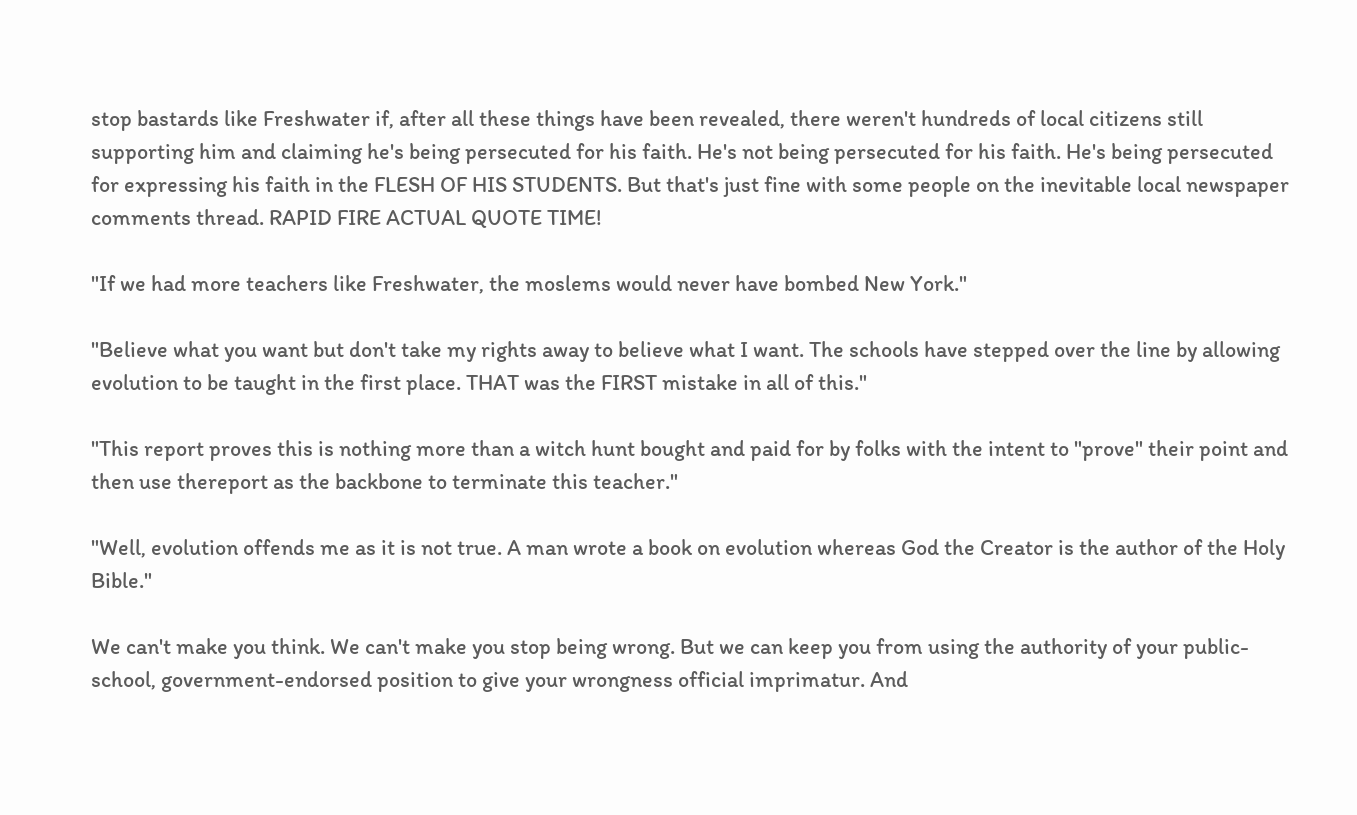stop bastards like Freshwater if, after all these things have been revealed, there weren't hundreds of local citizens still supporting him and claiming he's being persecuted for his faith. He's not being persecuted for his faith. He's being persecuted for expressing his faith in the FLESH OF HIS STUDENTS. But that's just fine with some people on the inevitable local newspaper comments thread. RAPID FIRE ACTUAL QUOTE TIME!

"If we had more teachers like Freshwater, the moslems would never have bombed New York."

"Believe what you want but don't take my rights away to believe what I want. The schools have stepped over the line by allowing evolution to be taught in the first place. THAT was the FIRST mistake in all of this."

"This report proves this is nothing more than a witch hunt bought and paid for by folks with the intent to "prove" their point and then use thereport as the backbone to terminate this teacher."

"Well, evolution offends me as it is not true. A man wrote a book on evolution whereas God the Creator is the author of the Holy Bible."

We can't make you think. We can't make you stop being wrong. But we can keep you from using the authority of your public-school, government-endorsed position to give your wrongness official imprimatur. And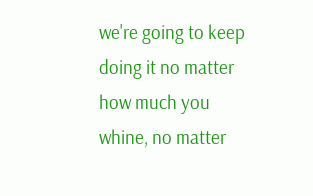we're going to keep doing it no matter how much you whine, no matter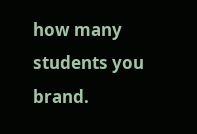how many students you brand.